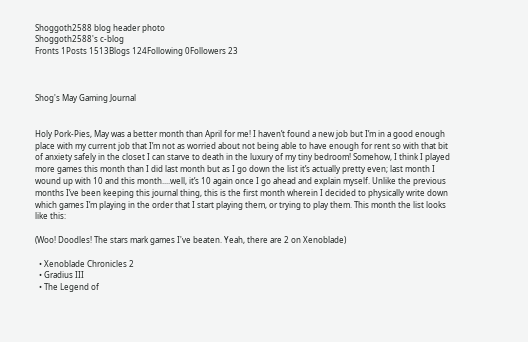Shoggoth2588 blog header photo
Shoggoth2588's c-blog
Fronts 1Posts 1513Blogs 124Following 0Followers 23



Shog's May Gaming Journal


Holy Pork-Pies, May was a better month than April for me! I haven’t found a new job but I’m in a good enough place with my current job that I’m not as worried about not being able to have enough for rent so with that bit of anxiety safely in the closet I can starve to death in the luxury of my tiny bedroom! Somehow, I think I played more games this month than I did last month but as I go down the list it’s actually pretty even; last month I wound up with 10 and this month....well, it’s 10 again once I go ahead and explain myself. Unlike the previous months I’ve been keeping this journal thing, this is the first month wherein I decided to physically write down which games I’m playing in the order that I start playing them, or trying to play them. This month the list looks like this:

(Woo! Doodles! The stars mark games I've beaten. Yeah, there are 2 on Xenoblade)

  • Xenoblade Chronicles 2
  • Gradius III
  • The Legend of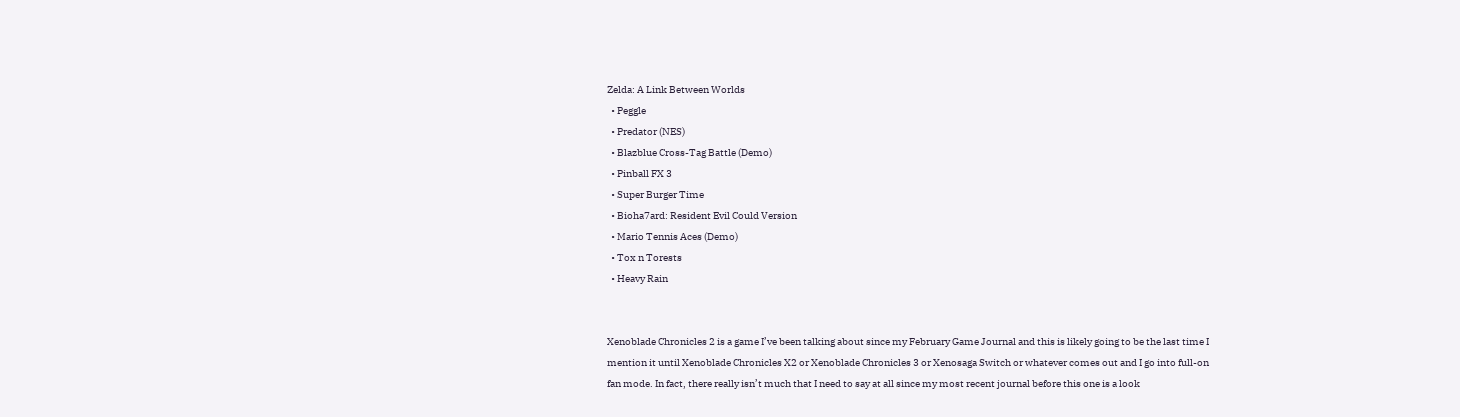Zelda: A Link Between Worlds
  • Peggle
  • Predator (NES)
  • Blazblue Cross-Tag Battle (Demo)
  • Pinball FX 3
  • Super Burger Time
  • Bioha7ard: Resident Evil Could Version
  • Mario Tennis Aces (Demo)
  • Tox n Torests
  • Heavy Rain


Xenoblade Chronicles 2 is a game I’ve been talking about since my February Game Journal and this is likely going to be the last time I mention it until Xenoblade Chronicles X2 or Xenoblade Chronicles 3 or Xenosaga Switch or whatever comes out and I go into full-on fan mode. In fact, there really isn’t much that I need to say at all since my most recent journal before this one is a look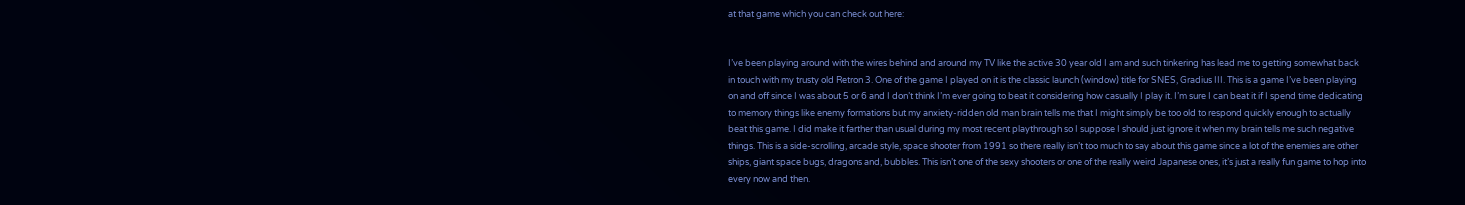at that game which you can check out here:


I’ve been playing around with the wires behind and around my TV like the active 30 year old I am and such tinkering has lead me to getting somewhat back in touch with my trusty old Retron 3. One of the game I played on it is the classic launch (window) title for SNES, Gradius III. This is a game I’ve been playing on and off since I was about 5 or 6 and I don’t think I’m ever going to beat it considering how casually I play it. I’m sure I can beat it if I spend time dedicating to memory things like enemy formations but my anxiety-ridden old man brain tells me that I might simply be too old to respond quickly enough to actually beat this game. I did make it farther than usual during my most recent playthrough so I suppose I should just ignore it when my brain tells me such negative things. This is a side-scrolling, arcade style, space shooter from 1991 so there really isn’t too much to say about this game since a lot of the enemies are other ships, giant space bugs, dragons and, bubbles. This isn’t one of the sexy shooters or one of the really weird Japanese ones, it’s just a really fun game to hop into every now and then.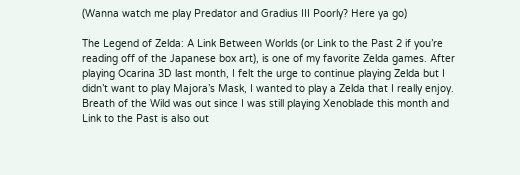(Wanna watch me play Predator and Gradius III Poorly? Here ya go)

The Legend of Zelda: A Link Between Worlds (or Link to the Past 2 if you’re reading off of the Japanese box art), is one of my favorite Zelda games. After playing Ocarina 3D last month, I felt the urge to continue playing Zelda but I didn’t want to play Majora’s Mask, I wanted to play a Zelda that I really enjoy. Breath of the Wild was out since I was still playing Xenoblade this month and Link to the Past is also out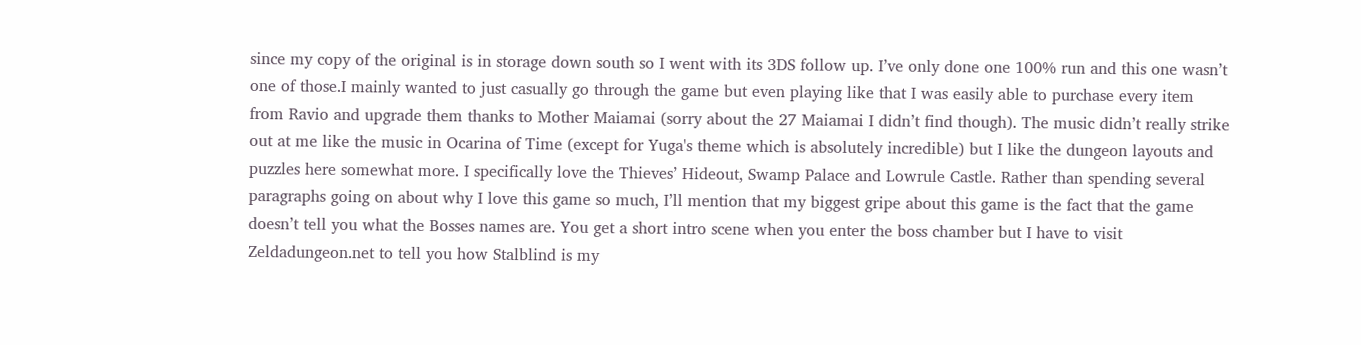since my copy of the original is in storage down south so I went with its 3DS follow up. I’ve only done one 100% run and this one wasn’t one of those.I mainly wanted to just casually go through the game but even playing like that I was easily able to purchase every item from Ravio and upgrade them thanks to Mother Maiamai (sorry about the 27 Maiamai I didn’t find though). The music didn’t really strike out at me like the music in Ocarina of Time (except for Yuga's theme which is absolutely incredible) but I like the dungeon layouts and puzzles here somewhat more. I specifically love the Thieves’ Hideout, Swamp Palace and Lowrule Castle. Rather than spending several paragraphs going on about why I love this game so much, I’ll mention that my biggest gripe about this game is the fact that the game doesn’t tell you what the Bosses names are. You get a short intro scene when you enter the boss chamber but I have to visit Zeldadungeon.net to tell you how Stalblind is my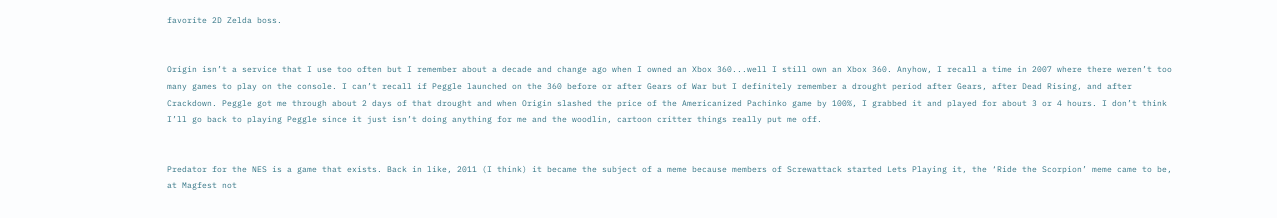favorite 2D Zelda boss.


Origin isn’t a service that I use too often but I remember about a decade and change ago when I owned an Xbox 360...well I still own an Xbox 360. Anyhow, I recall a time in 2007 where there weren’t too many games to play on the console. I can’t recall if Peggle launched on the 360 before or after Gears of War but I definitely remember a drought period after Gears, after Dead Rising, and after Crackdown. Peggle got me through about 2 days of that drought and when Origin slashed the price of the Americanized Pachinko game by 100%, I grabbed it and played for about 3 or 4 hours. I don’t think I’ll go back to playing Peggle since it just isn’t doing anything for me and the woodlin, cartoon critter things really put me off.


Predator for the NES is a game that exists. Back in like, 2011 (I think) it became the subject of a meme because members of Screwattack started Lets Playing it, the ‘Ride the Scorpion’ meme came to be, at Magfest not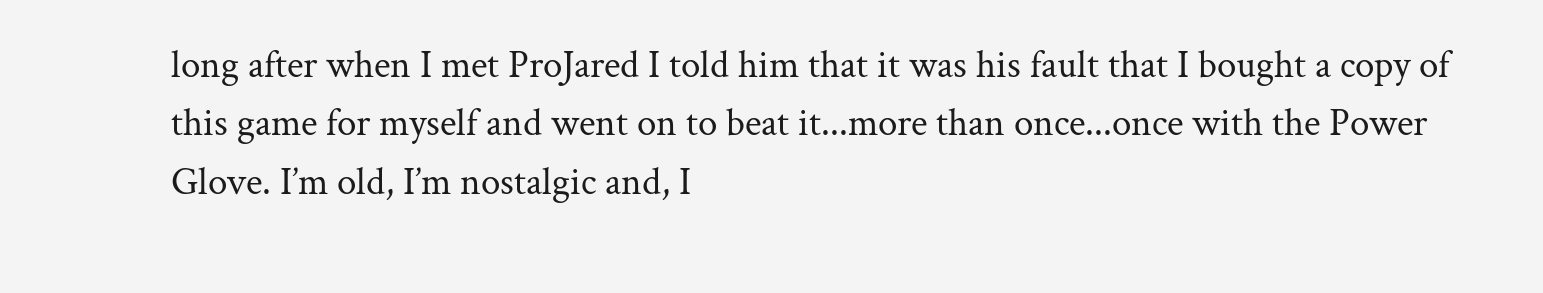long after when I met ProJared I told him that it was his fault that I bought a copy of this game for myself and went on to beat it...more than once...once with the Power Glove. I’m old, I’m nostalgic and, I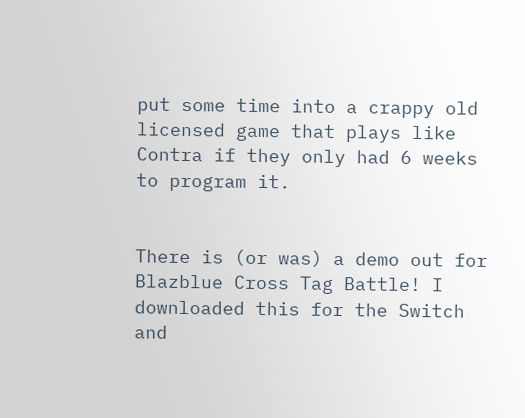put some time into a crappy old licensed game that plays like Contra if they only had 6 weeks to program it.


There is (or was) a demo out for Blazblue Cross Tag Battle! I downloaded this for the Switch and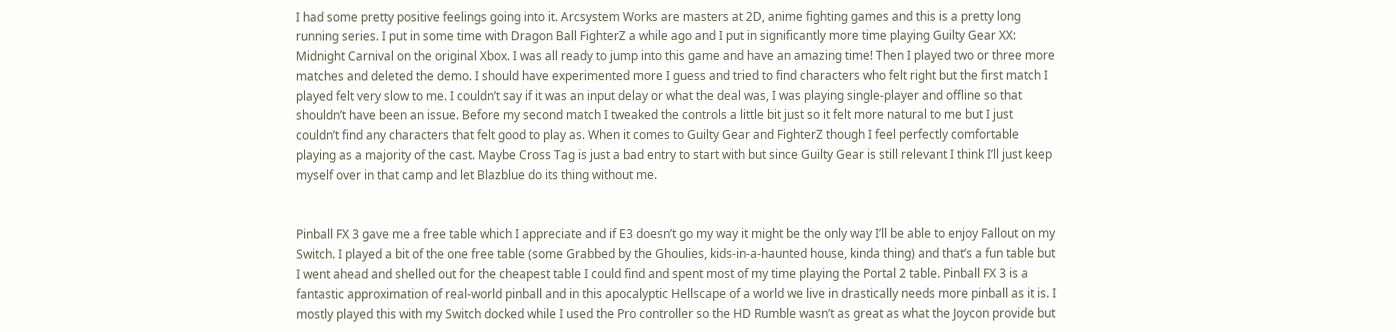I had some pretty positive feelings going into it. Arcsystem Works are masters at 2D, anime fighting games and this is a pretty long running series. I put in some time with Dragon Ball FighterZ a while ago and I put in significantly more time playing Guilty Gear XX: Midnight Carnival on the original Xbox. I was all ready to jump into this game and have an amazing time! Then I played two or three more matches and deleted the demo. I should have experimented more I guess and tried to find characters who felt right but the first match I played felt very slow to me. I couldn’t say if it was an input delay or what the deal was, I was playing single-player and offline so that shouldn’t have been an issue. Before my second match I tweaked the controls a little bit just so it felt more natural to me but I just couldn’t find any characters that felt good to play as. When it comes to Guilty Gear and FighterZ though I feel perfectly comfortable playing as a majority of the cast. Maybe Cross Tag is just a bad entry to start with but since Guilty Gear is still relevant I think I’ll just keep myself over in that camp and let Blazblue do its thing without me.


Pinball FX 3 gave me a free table which I appreciate and if E3 doesn’t go my way it might be the only way I’ll be able to enjoy Fallout on my Switch. I played a bit of the one free table (some Grabbed by the Ghoulies, kids-in-a-haunted house, kinda thing) and that’s a fun table but I went ahead and shelled out for the cheapest table I could find and spent most of my time playing the Portal 2 table. Pinball FX 3 is a fantastic approximation of real-world pinball and in this apocalyptic Hellscape of a world we live in drastically needs more pinball as it is. I mostly played this with my Switch docked while I used the Pro controller so the HD Rumble wasn’t as great as what the Joycon provide but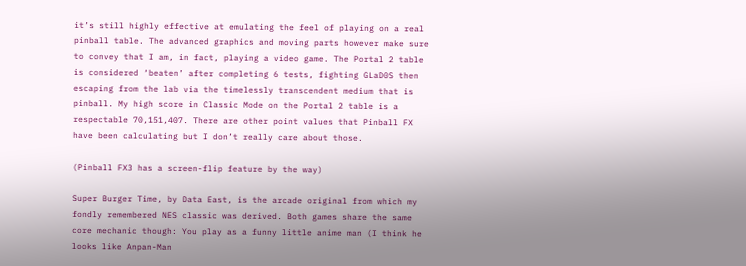it’s still highly effective at emulating the feel of playing on a real pinball table. The advanced graphics and moving parts however make sure to convey that I am, in fact, playing a video game. The Portal 2 table is considered ‘beaten’ after completing 6 tests, fighting GLaD0S then escaping from the lab via the timelessly transcendent medium that is pinball. My high score in Classic Mode on the Portal 2 table is a respectable 70,151,407. There are other point values that Pinball FX have been calculating but I don’t really care about those.

(Pinball FX3 has a screen-flip feature by the way)

Super Burger Time, by Data East, is the arcade original from which my fondly remembered NES classic was derived. Both games share the same core mechanic though: You play as a funny little anime man (I think he looks like Anpan-Man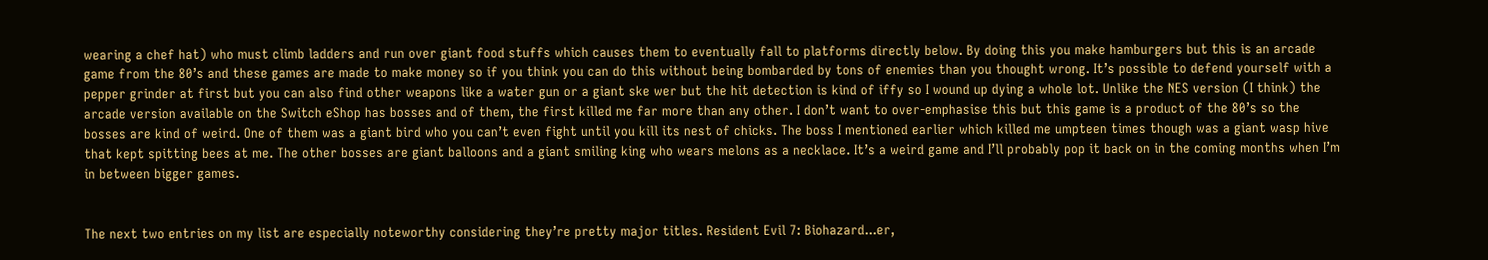wearing a chef hat) who must climb ladders and run over giant food stuffs which causes them to eventually fall to platforms directly below. By doing this you make hamburgers but this is an arcade game from the 80’s and these games are made to make money so if you think you can do this without being bombarded by tons of enemies than you thought wrong. It’s possible to defend yourself with a pepper grinder at first but you can also find other weapons like a water gun or a giant ske wer but the hit detection is kind of iffy so I wound up dying a whole lot. Unlike the NES version (I think) the arcade version available on the Switch eShop has bosses and of them, the first killed me far more than any other. I don’t want to over-emphasise this but this game is a product of the 80’s so the bosses are kind of weird. One of them was a giant bird who you can’t even fight until you kill its nest of chicks. The boss I mentioned earlier which killed me umpteen times though was a giant wasp hive that kept spitting bees at me. The other bosses are giant balloons and a giant smiling king who wears melons as a necklace. It’s a weird game and I’ll probably pop it back on in the coming months when I’m in between bigger games.


The next two entries on my list are especially noteworthy considering they’re pretty major titles. Resident Evil 7: Biohazard...er,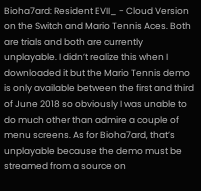Bioha7ard: Resident EVII_ - Cloud Version on the Switch and Mario Tennis Aces. Both are trials and both are currently unplayable. I didn’t realize this when I downloaded it but the Mario Tennis demo is only available between the first and third of June 2018 so obviously I was unable to do much other than admire a couple of menu screens. As for Bioha7ard, that’s unplayable because the demo must be streamed from a source on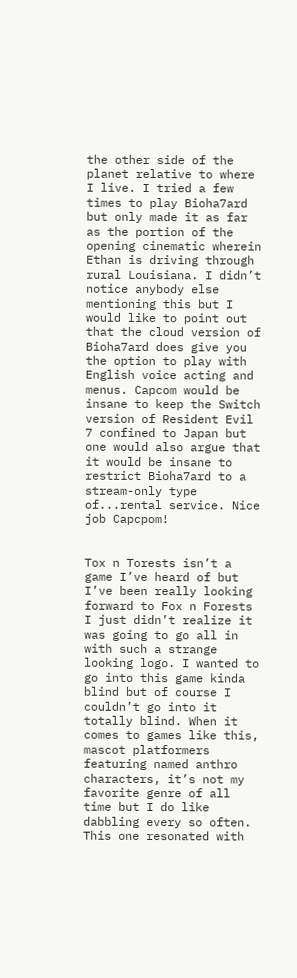the other side of the planet relative to where I live. I tried a few times to play Bioha7ard but only made it as far as the portion of the opening cinematic wherein Ethan is driving through rural Louisiana. I didn’t notice anybody else mentioning this but I would like to point out that the cloud version of Bioha7ard does give you the option to play with English voice acting and menus. Capcom would be insane to keep the Switch version of Resident Evil 7 confined to Japan but one would also argue that it would be insane to restrict Bioha7ard to a stream-only type of...rental service. Nice job Capcpom!


Tox n Torests isn’t a game I’ve heard of but I’ve been really looking forward to Fox n Forests I just didn’t realize it was going to go all in with such a strange looking logo. I wanted to go into this game kinda blind but of course I couldn’t go into it totally blind. When it comes to games like this, mascot platformers featuring named anthro characters, it’s not my favorite genre of all time but I do like dabbling every so often. This one resonated with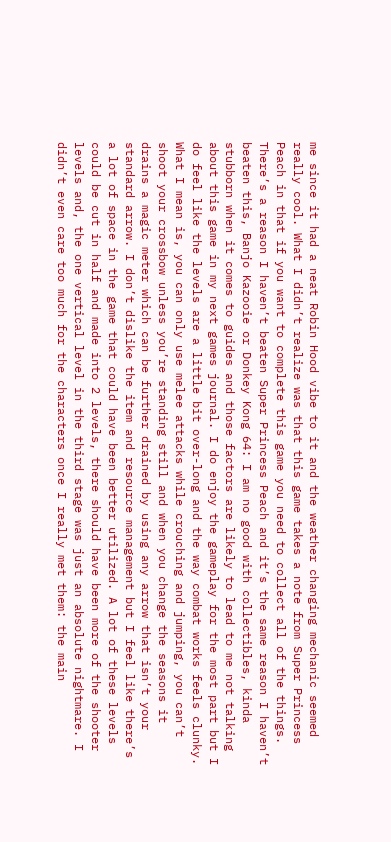me since it had a neat Robin Hood vibe to it and the weather changing mechanic seemed really cool. What I didn’t realize was that this game takes a note from Super Princess Peach in that if you want to complete this game you need to collect all of the things. There’s a reason I haven’t beaten Super Princess Peach and it’s the same reason I haven’t beaten this, Banjo Kazooie or Donkey Kong 64: I am no good with collectibles, kinda stubborn when it comes to guides and those factors are likely to lead to me not talking about this game in my next games journal. I do enjoy the gameplay for the most part but I do feel like the levels are a little bit over-long and the way combat works feels clunky. What I mean is, you can only use melee attacks while crouching and jumping, you can’t shoot your crossbow unless you’re standing still and when you change the seasons it drains a magic meter which can be further drained by using any arrow that isn’t your standard arrow. I don’t dislike the item and resource management but I feel like there’s a lot of space in the game that could have been better utilized. A lot of these levels could be cut in half and made into 2 levels, there should have been more of the shooter levels and, the one vertical level in the third stage was just an absolute nightmare. I didn’t even care too much for the characters once I really met them: the main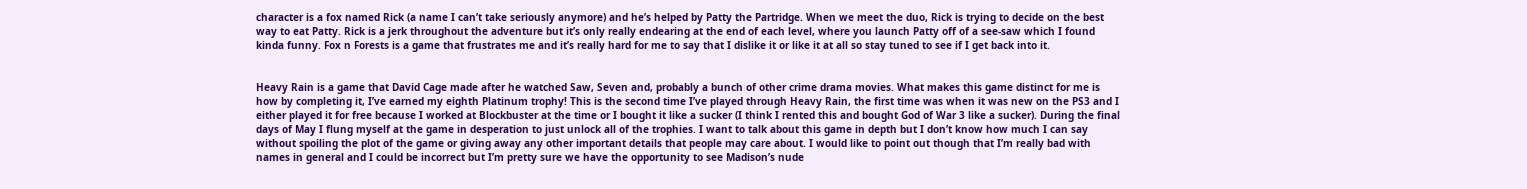character is a fox named Rick (a name I can’t take seriously anymore) and he’s helped by Patty the Partridge. When we meet the duo, Rick is trying to decide on the best way to eat Patty. Rick is a jerk throughout the adventure but it’s only really endearing at the end of each level, where you launch Patty off of a see-saw which I found kinda funny. Fox n Forests is a game that frustrates me and it’s really hard for me to say that I dislike it or like it at all so stay tuned to see if I get back into it.


Heavy Rain is a game that David Cage made after he watched Saw, Seven and, probably a bunch of other crime drama movies. What makes this game distinct for me is how by completing it, I’ve earned my eighth Platinum trophy! This is the second time I’ve played through Heavy Rain, the first time was when it was new on the PS3 and I either played it for free because I worked at Blockbuster at the time or I bought it like a sucker (I think I rented this and bought God of War 3 like a sucker). During the final days of May I flung myself at the game in desperation to just unlock all of the trophies. I want to talk about this game in depth but I don’t know how much I can say without spoiling the plot of the game or giving away any other important details that people may care about. I would like to point out though that I’m really bad with names in general and I could be incorrect but I’m pretty sure we have the opportunity to see Madison’s nude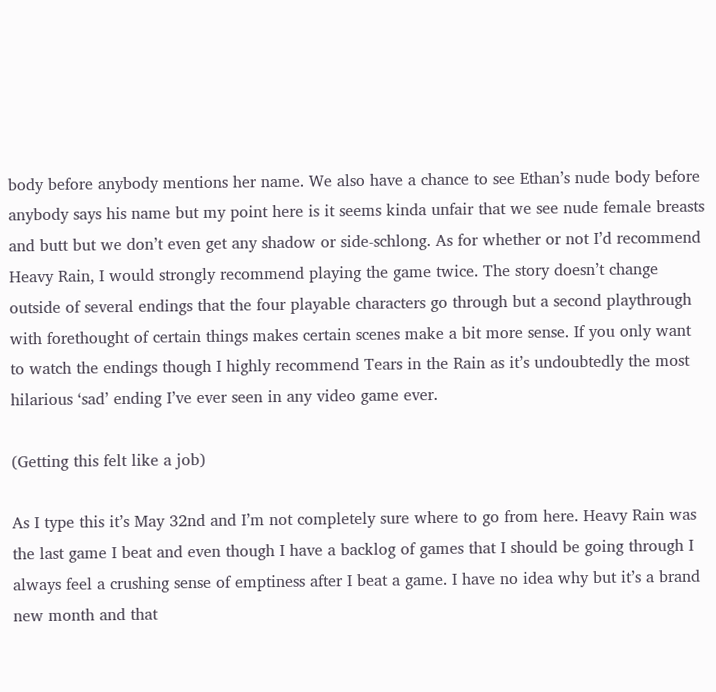body before anybody mentions her name. We also have a chance to see Ethan’s nude body before anybody says his name but my point here is it seems kinda unfair that we see nude female breasts and butt but we don’t even get any shadow or side-schlong. As for whether or not I’d recommend Heavy Rain, I would strongly recommend playing the game twice. The story doesn’t change outside of several endings that the four playable characters go through but a second playthrough with forethought of certain things makes certain scenes make a bit more sense. If you only want to watch the endings though I highly recommend Tears in the Rain as it’s undoubtedly the most hilarious ‘sad’ ending I’ve ever seen in any video game ever.

(Getting this felt like a job)

As I type this it’s May 32nd and I’m not completely sure where to go from here. Heavy Rain was the last game I beat and even though I have a backlog of games that I should be going through I always feel a crushing sense of emptiness after I beat a game. I have no idea why but it’s a brand new month and that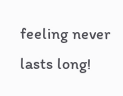feeling never lasts long!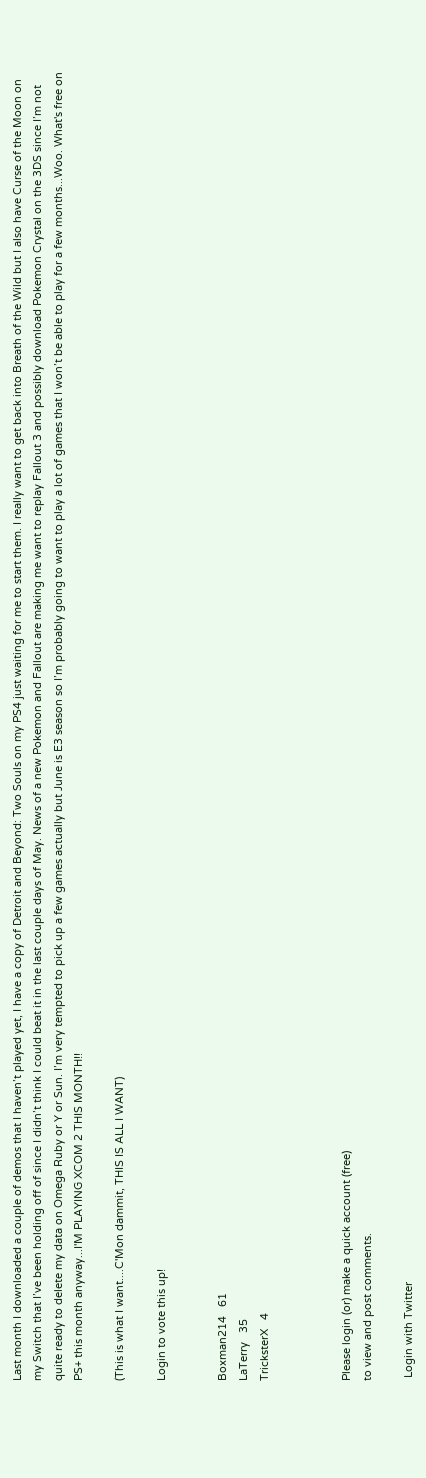Last month I downloaded a couple of demos that I haven’t played yet, I have a copy of Detroit and Beyond: Two Souls on my PS4 just waiting for me to start them. I really want to get back into Breath of the Wild but I also have Curse of the Moon on my Switch that I’ve been holding off of since I didn’t think I could beat it in the last couple days of May. News of a new Pokemon and Fallout are making me want to replay Fallout 3 and possibly download Pokemon Crystal on the 3DS since I’m not quite ready to delete my data on Omega Ruby or Y or Sun. I’m very tempted to pick up a few games actually but June is E3 season so I’m probably going to want to play a lot of games that I won’t be able to play for a few months...Woo. What's free on PS+ this month anyway...I'M PLAYING XCOM 2 THIS MONTH!!

(This is what I want....C'Mon dammit, THIS IS ALL I WANT)

Login to vote this up!


Boxman214   61
LaTerry   35
TricksterX   4



Please login (or) make a quick account (free)
to view and post comments.

 Login with Twitter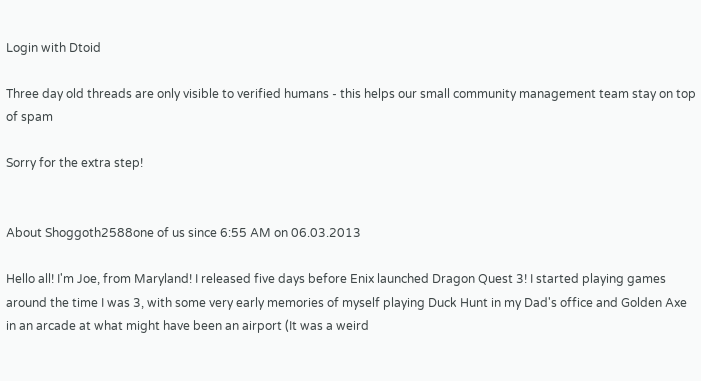Login with Dtoid

Three day old threads are only visible to verified humans - this helps our small community management team stay on top of spam

Sorry for the extra step!


About Shoggoth2588one of us since 6:55 AM on 06.03.2013

Hello all! I'm Joe, from Maryland! I released five days before Enix launched Dragon Quest 3! I started playing games around the time I was 3, with some very early memories of myself playing Duck Hunt in my Dad's office and Golden Axe in an arcade at what might have been an airport (It was a weird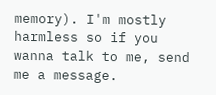memory). I'm mostly harmless so if you wanna talk to me, send me a message.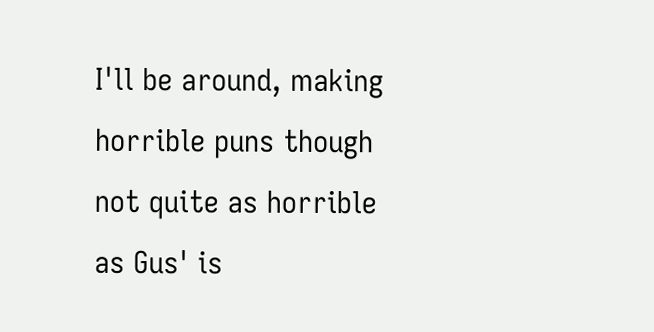I'll be around, making horrible puns though not quite as horrible as Gus' is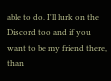able to do. I'll lurk on the Discord too and if you want to be my friend there, than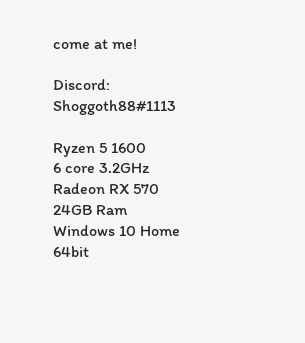come at me!

Discord: Shoggoth88#1113

Ryzen 5 1600
6 core 3.2GHz
Radeon RX 570
24GB Ram
Windows 10 Home 64bit